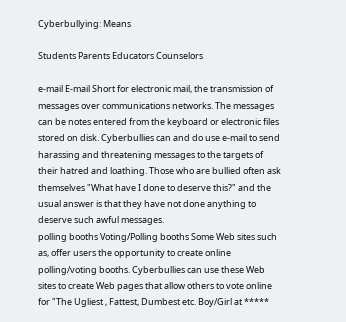Cyberbullying: Means

Students Parents Educators Counselors

e-mail E-mail Short for electronic mail, the transmission of messages over communications networks. The messages can be notes entered from the keyboard or electronic files stored on disk. Cyberbullies can and do use e-mail to send harassing and threatening messages to the targets of their hatred and loathing. Those who are bullied often ask themselves "What have I done to deserve this?" and the usual answer is that they have not done anything to deserve such awful messages.
polling booths Voting/Polling booths Some Web sites such as, offer users the opportunity to create online polling/voting booths. Cyberbullies can use these Web sites to create Web pages that allow others to vote online for "The Ugliest , Fattest, Dumbest etc. Boy/Girl at *****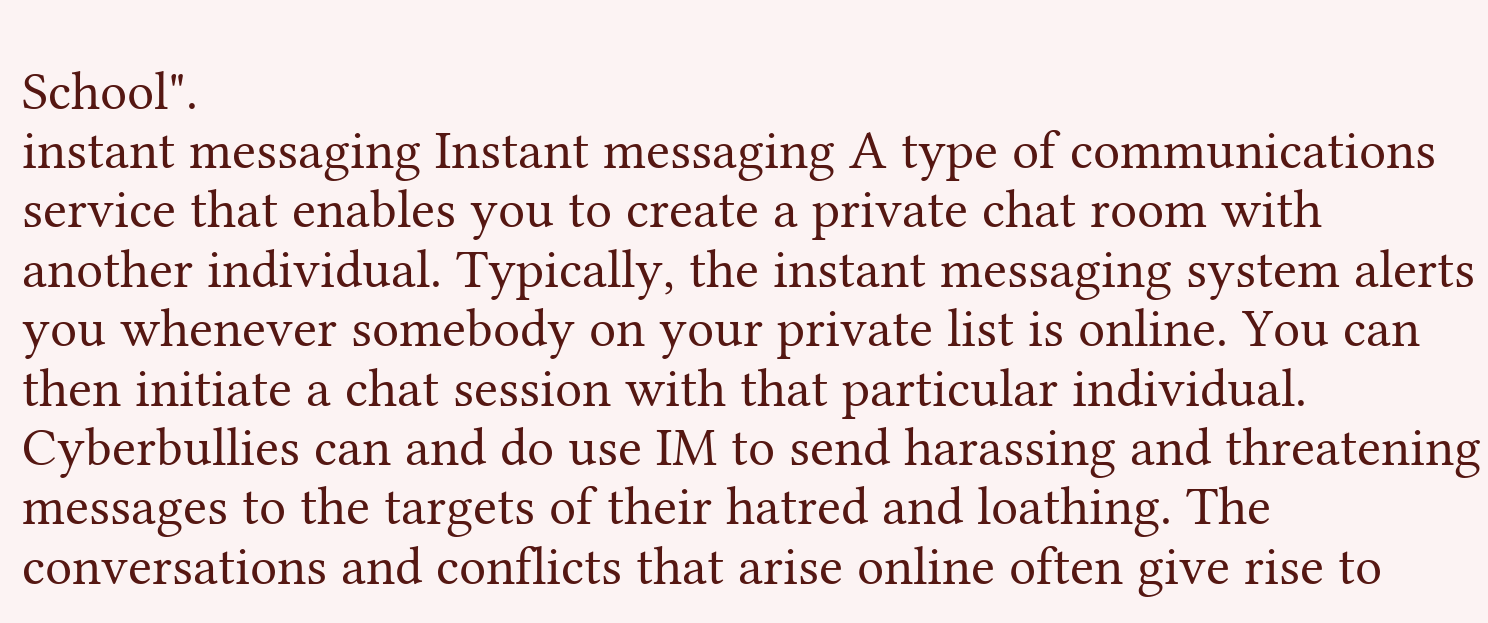School".
instant messaging Instant messaging A type of communications service that enables you to create a private chat room with another individual. Typically, the instant messaging system alerts you whenever somebody on your private list is online. You can then initiate a chat session with that particular individual.  Cyberbullies can and do use IM to send harassing and threatening messages to the targets of their hatred and loathing. The conversations and conflicts that arise online often give rise to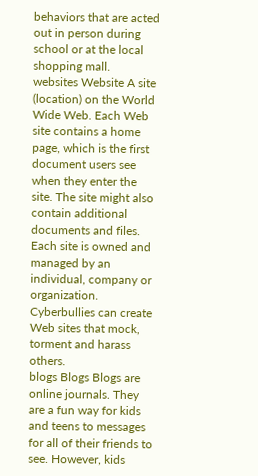behaviors that are acted out in person during school or at the local shopping mall.
websites Website A site (location) on the World Wide Web. Each Web site contains a home page, which is the first document users see when they enter the site. The site might also contain additional documents and files. Each site is owned and managed by an individual, company or organization. Cyberbullies can create Web sites that mock, torment and harass others.
blogs Blogs Blogs are online journals. They are a fun way for kids and teens to messages for all of their friends to see. However, kids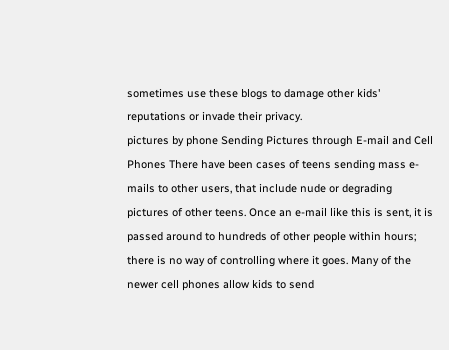sometimes use these blogs to damage other kids' reputations or invade their privacy.
pictures by phone Sending Pictures through E-mail and Cell Phones There have been cases of teens sending mass e-mails to other users, that include nude or degrading pictures of other teens. Once an e-mail like this is sent, it is passed around to hundreds of other people within hours; there is no way of controlling where it goes. Many of the newer cell phones allow kids to send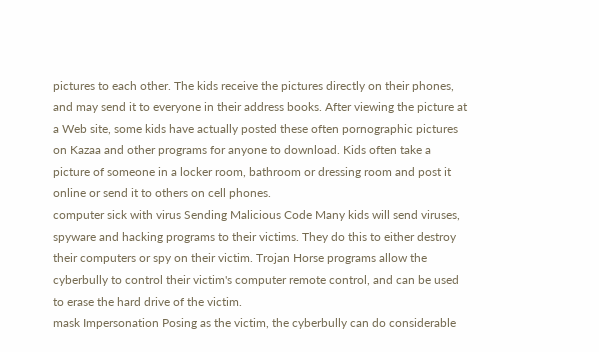pictures to each other. The kids receive the pictures directly on their phones, and may send it to everyone in their address books. After viewing the picture at a Web site, some kids have actually posted these often pornographic pictures on Kazaa and other programs for anyone to download. Kids often take a picture of someone in a locker room, bathroom or dressing room and post it online or send it to others on cell phones.
computer sick with virus Sending Malicious Code Many kids will send viruses, spyware and hacking programs to their victims. They do this to either destroy their computers or spy on their victim. Trojan Horse programs allow the cyberbully to control their victim's computer remote control, and can be used to erase the hard drive of the victim.
mask Impersonation Posing as the victim, the cyberbully can do considerable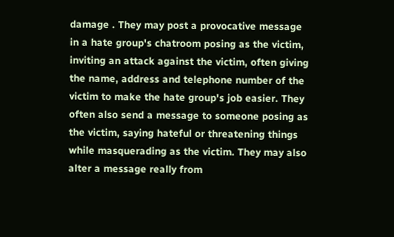damage . They may post a provocative message in a hate group's chatroom posing as the victim, inviting an attack against the victim, often giving the name, address and telephone number of the victim to make the hate group's job easier. They often also send a message to someone posing as the victim, saying hateful or threatening things while masquerading as the victim. They may also alter a message really from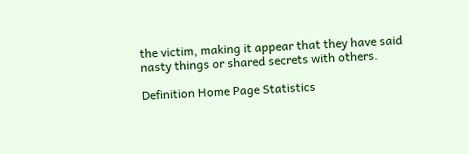the victim, making it appear that they have said nasty things or shared secrets with others.

Definition Home Page Statistics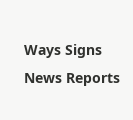Ways Signs News Reports